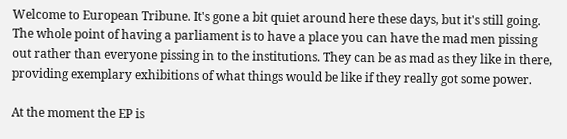Welcome to European Tribune. It's gone a bit quiet around here these days, but it's still going.
The whole point of having a parliament is to have a place you can have the mad men pissing out rather than everyone pissing in to the institutions. They can be as mad as they like in there, providing exemplary exhibitions of what things would be like if they really got some power.

At the moment the EP is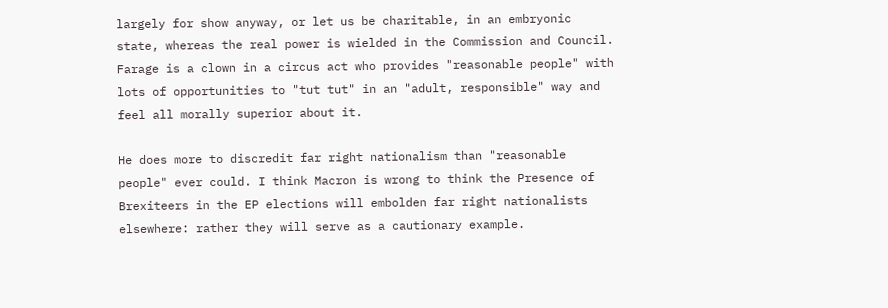largely for show anyway, or let us be charitable, in an embryonic state, whereas the real power is wielded in the Commission and Council. Farage is a clown in a circus act who provides "reasonable people" with lots of opportunities to "tut tut" in an "adult, responsible" way and feel all morally superior about it.

He does more to discredit far right nationalism than "reasonable people" ever could. I think Macron is wrong to think the Presence of Brexiteers in the EP elections will embolden far right nationalists elsewhere: rather they will serve as a cautionary example.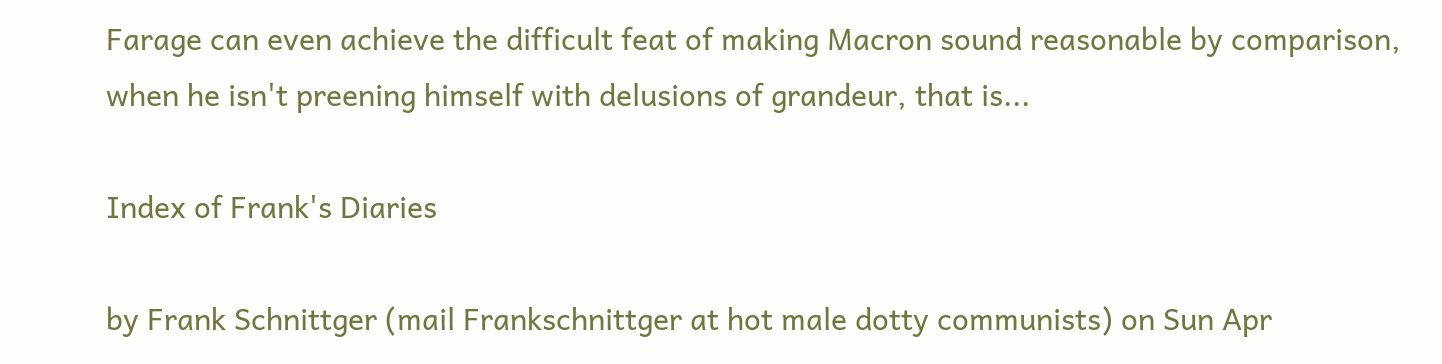Farage can even achieve the difficult feat of making Macron sound reasonable by comparison, when he isn't preening himself with delusions of grandeur, that is...

Index of Frank's Diaries

by Frank Schnittger (mail Frankschnittger at hot male dotty communists) on Sun Apr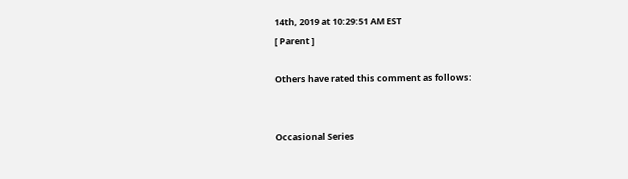14th, 2019 at 10:29:51 AM EST
[ Parent ]

Others have rated this comment as follows:


Occasional Series